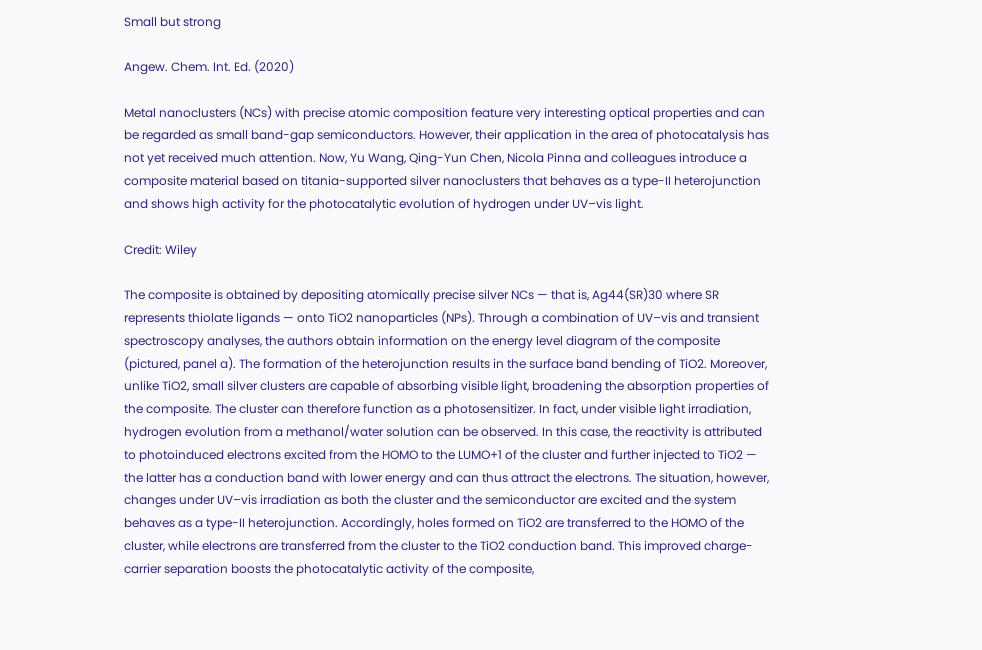Small but strong

Angew. Chem. Int. Ed. (2020)

Metal nanoclusters (NCs) with precise atomic composition feature very interesting optical properties and can be regarded as small band-gap semiconductors. However, their application in the area of photocatalysis has not yet received much attention. Now, Yu Wang, Qing-Yun Chen, Nicola Pinna and colleagues introduce a composite material based on titania-supported silver nanoclusters that behaves as a type-II heterojunction and shows high activity for the photocatalytic evolution of hydrogen under UV–vis light.

Credit: Wiley

The composite is obtained by depositing atomically precise silver NCs — that is, Ag44(SR)30 where SR represents thiolate ligands — onto TiO2 nanoparticles (NPs). Through a combination of UV–vis and transient spectroscopy analyses, the authors obtain information on the energy level diagram of the composite (pictured, panel a). The formation of the heterojunction results in the surface band bending of TiO2. Moreover, unlike TiO2, small silver clusters are capable of absorbing visible light, broadening the absorption properties of the composite. The cluster can therefore function as a photosensitizer. In fact, under visible light irradiation, hydrogen evolution from a methanol/water solution can be observed. In this case, the reactivity is attributed to photoinduced electrons excited from the HOMO to the LUMO+1 of the cluster and further injected to TiO2 — the latter has a conduction band with lower energy and can thus attract the electrons. The situation, however, changes under UV–vis irradiation as both the cluster and the semiconductor are excited and the system behaves as a type-II heterojunction. Accordingly, holes formed on TiO2 are transferred to the HOMO of the cluster, while electrons are transferred from the cluster to the TiO2 conduction band. This improved charge-carrier separation boosts the photocatalytic activity of the composite,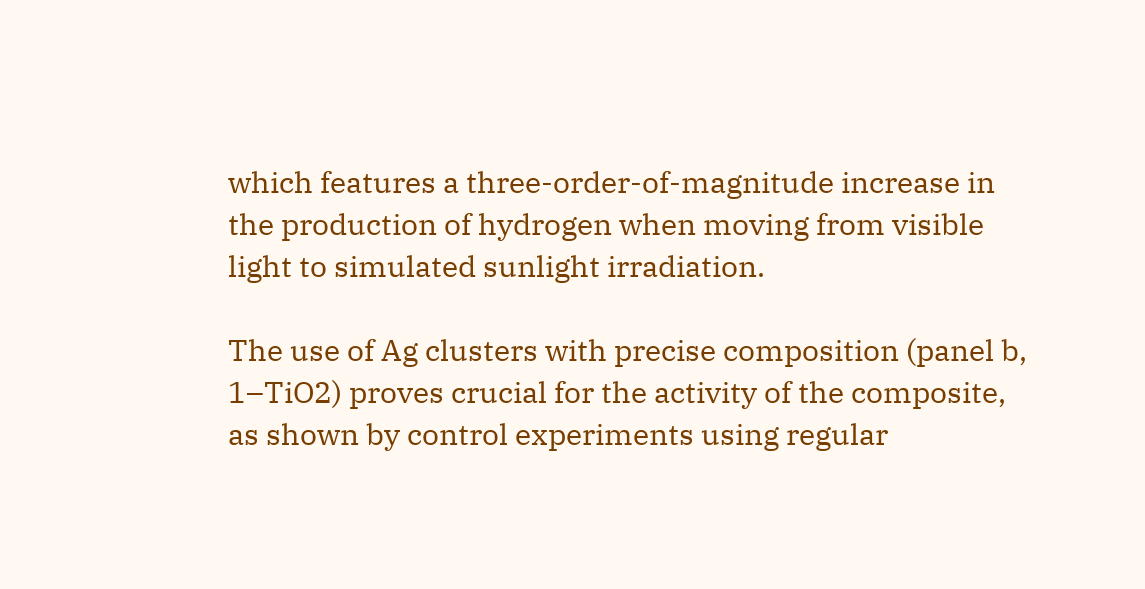which features a three-order-of-magnitude increase in the production of hydrogen when moving from visible light to simulated sunlight irradiation.

The use of Ag clusters with precise composition (panel b, 1–TiO2) proves crucial for the activity of the composite, as shown by control experiments using regular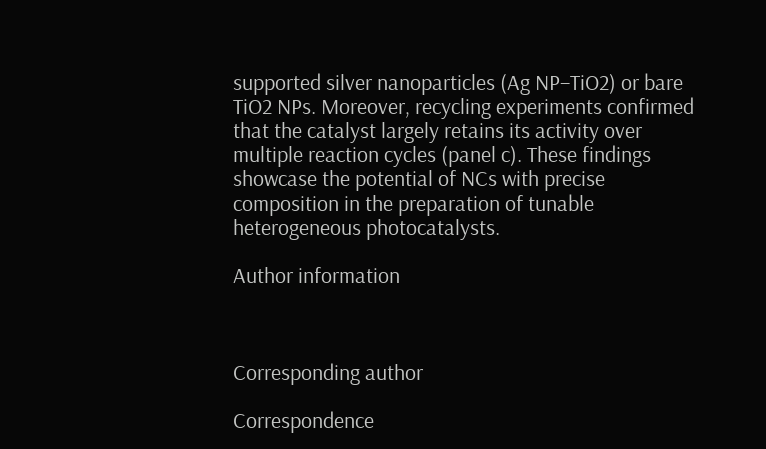supported silver nanoparticles (Ag NP–TiO2) or bare TiO2 NPs. Moreover, recycling experiments confirmed that the catalyst largely retains its activity over multiple reaction cycles (panel c). These findings showcase the potential of NCs with precise composition in the preparation of tunable heterogeneous photocatalysts.

Author information



Corresponding author

Correspondence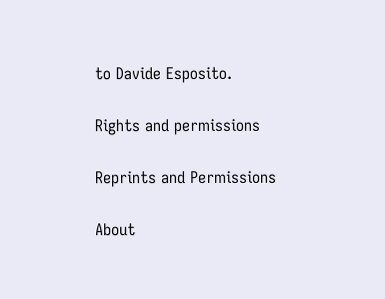to Davide Esposito.

Rights and permissions

Reprints and Permissions

About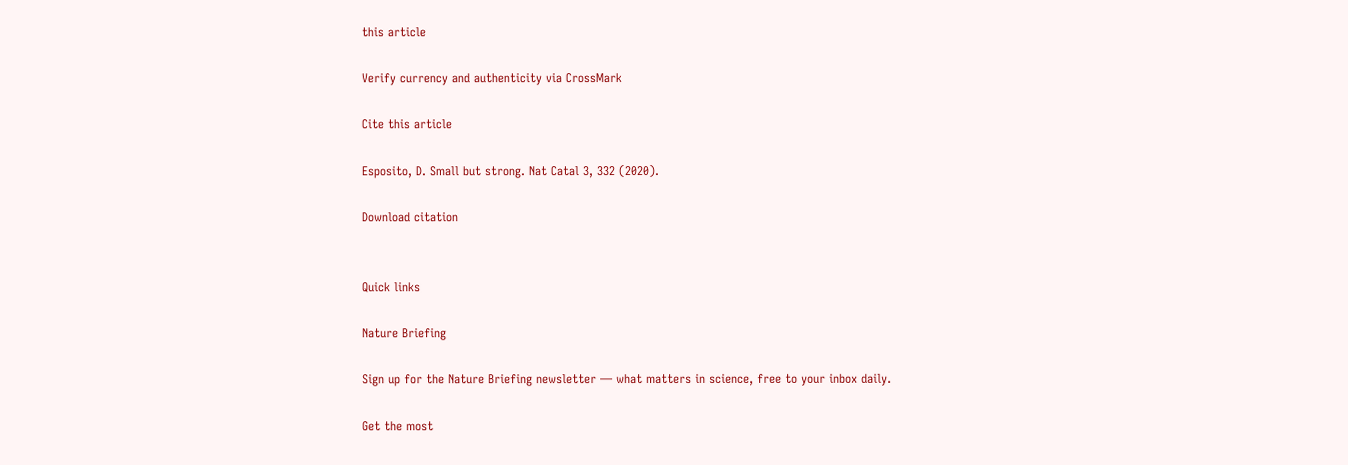this article

Verify currency and authenticity via CrossMark

Cite this article

Esposito, D. Small but strong. Nat Catal 3, 332 (2020).

Download citation


Quick links

Nature Briefing

Sign up for the Nature Briefing newsletter — what matters in science, free to your inbox daily.

Get the most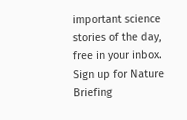important science stories of the day, free in your inbox. Sign up for Nature Briefing